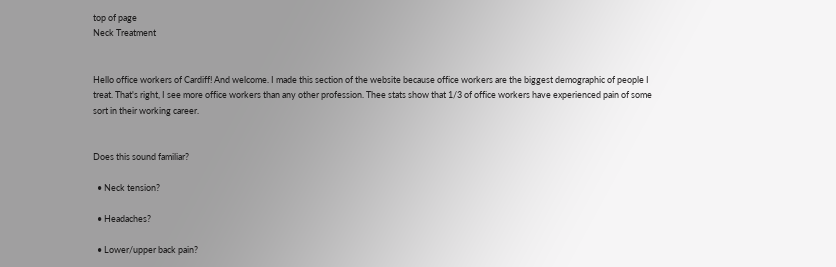top of page
Neck Treatment


Hello office workers of Cardiff! And welcome. I made this section of the website because office workers are the biggest demographic of people I treat. That's right, I see more office workers than any other profession. Thee stats show that 1/3 of office workers have experienced pain of some sort in their working career.


Does this sound familiar?

  • Neck tension?

  • Headaches?

  • Lower/upper back pain?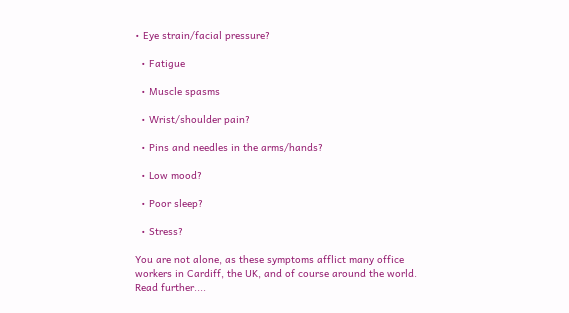• Eye strain/facial pressure?

  • Fatigue

  • Muscle spasms

  • Wrist/shoulder pain?

  • Pins and needles in the arms/hands?

  • Low mood?

  • Poor sleep?

  • Stress?

You are not alone, as these symptoms afflict many office workers in Cardiff, the UK, and of course around the world. Read further....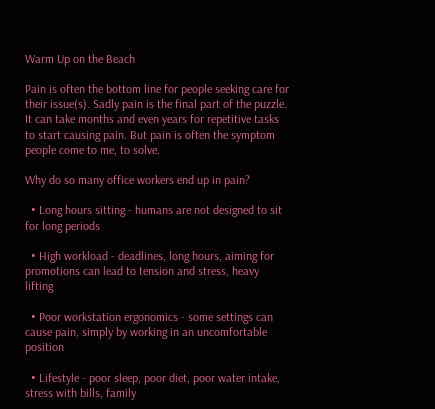Warm Up on the Beach

Pain is often the bottom line for people seeking care for their issue(s). Sadly pain is the final part of the puzzle. It can take months and even years for repetitive tasks to start causing pain. But pain is often the symptom people come to me, to solve.

Why do so many office workers end up in pain?

  • Long hours sitting - humans are not designed to sit for long periods

  • High workload - deadlines, long hours, aiming for promotions can lead to tension and stress, heavy lifting

  • Poor workstation ergonomics - some settings can cause pain, simply by working in an uncomfortable position

  • Lifestyle - poor sleep, poor diet, poor water intake, stress with bills, family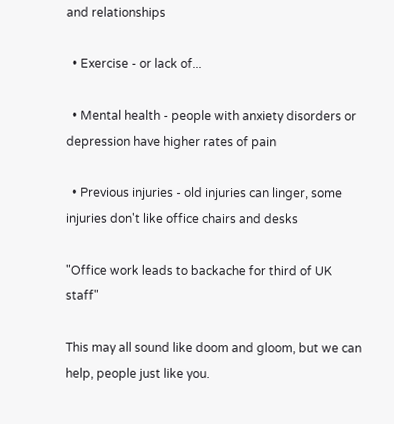and relationships

  • Exercise - or lack of...

  • Mental health - people with anxiety disorders or depression have higher rates of pain

  • Previous injuries - old injuries can linger, some injuries don't like office chairs and desks

"Office work leads to backache for third of UK staff"

This may all sound like doom and gloom, but we can help, people just like you.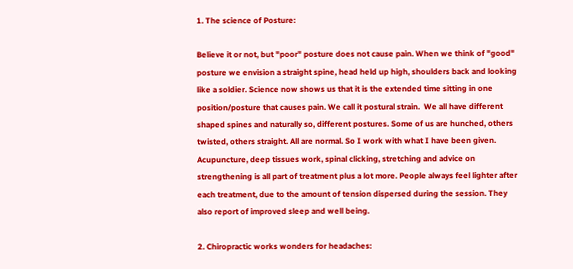1. The science of Posture:

Believe it or not, but "poor" posture does not cause pain. When we think of "good" posture we envision a straight spine, head held up high, shoulders back and looking like a soldier. Science now shows us that it is the extended time sitting in one position/posture that causes pain. We call it postural strain.  We all have different shaped spines and naturally so, different postures. Some of us are hunched, others twisted, others straight. All are normal. So I work with what I have been given. Acupuncture, deep tissues work, spinal clicking, stretching and advice on strengthening is all part of treatment plus a lot more. People always feel lighter after each treatment, due to the amount of tension dispersed during the session. They also report of improved sleep and well being.

2. Chiropractic works wonders for headaches: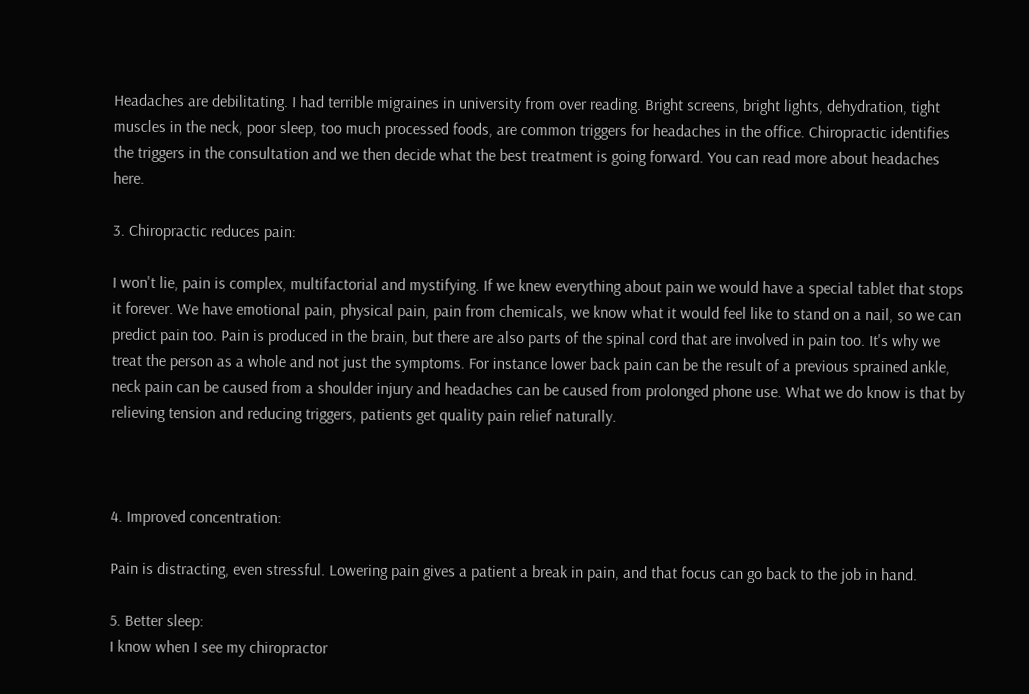Headaches are debilitating. I had terrible migraines in university from over reading. Bright screens, bright lights, dehydration, tight muscles in the neck, poor sleep, too much processed foods, are common triggers for headaches in the office. Chiropractic identifies the triggers in the consultation and we then decide what the best treatment is going forward. You can read more about headaches here.

3. Chiropractic reduces pain:

I won't lie, pain is complex, multifactorial and mystifying. If we knew everything about pain we would have a special tablet that stops it forever. We have emotional pain, physical pain, pain from chemicals, we know what it would feel like to stand on a nail, so we can predict pain too. Pain is produced in the brain, but there are also parts of the spinal cord that are involved in pain too. It's why we treat the person as a whole and not just the symptoms. For instance lower back pain can be the result of a previous sprained ankle, neck pain can be caused from a shoulder injury and headaches can be caused from prolonged phone use. What we do know is that by relieving tension and reducing triggers, patients get quality pain relief naturally.



4. Improved concentration:

Pain is distracting, even stressful. Lowering pain gives a patient a break in pain, and that focus can go back to the job in hand.

5. Better sleep:
I know when I see my chiropractor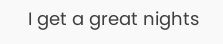I get a great nights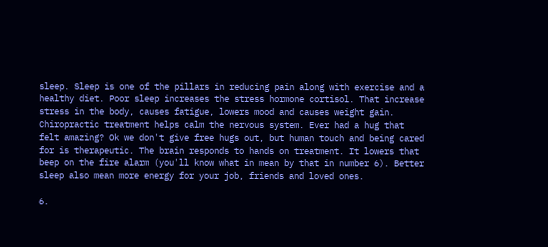sleep. Sleep is one of the pillars in reducing pain along with exercise and a healthy diet. Poor sleep increases the stress hormone cortisol. That increase stress in the body, causes fatigue, lowers mood and causes weight gain. Chiropractic treatment helps calm the nervous system. Ever had a hug that felt amazing? Ok we don't give free hugs out, but human touch and being cared for is therapeutic. The brain responds to hands on treatment. It lowers that beep on the fire alarm (you'll know what in mean by that in number 6). Better sleep also mean more energy for your job, friends and loved ones.

6.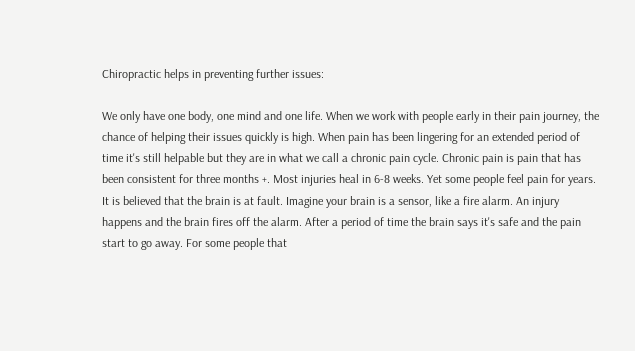Chiropractic helps in preventing further issues:

We only have one body, one mind and one life. When we work with people early in their pain journey, the chance of helping their issues quickly is high. When pain has been lingering for an extended period of time it's still helpable but they are in what we call a chronic pain cycle. Chronic pain is pain that has been consistent for three months +. Most injuries heal in 6-8 weeks. Yet some people feel pain for years. It is believed that the brain is at fault. Imagine your brain is a sensor, like a fire alarm. An injury happens and the brain fires off the alarm. After a period of time the brain says it's safe and the pain start to go away. For some people that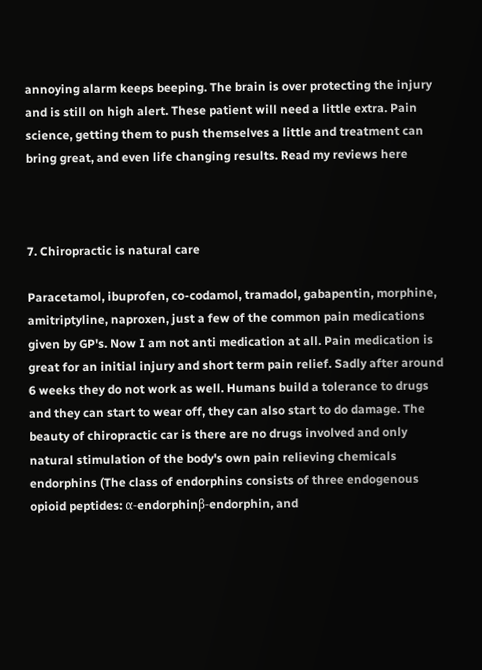annoying alarm keeps beeping. The brain is over protecting the injury and is still on high alert. These patient will need a little extra. Pain science, getting them to push themselves a little and treatment can bring great, and even life changing results. Read my reviews here



7. Chiropractic is natural care

Paracetamol, ibuprofen, co-codamol, tramadol, gabapentin, morphine, amitriptyline, naproxen, just a few of the common pain medications given by GP's. Now I am not anti medication at all. Pain medication is great for an initial injury and short term pain relief. Sadly after around 6 weeks they do not work as well. Humans build a tolerance to drugs and they can start to wear off, they can also start to do damage. The beauty of chiropractic car is there are no drugs involved and only natural stimulation of the body's own pain relieving chemicals endorphins (The class of endorphins consists of three endogenous opioid peptides: α-endorphinβ-endorphin, and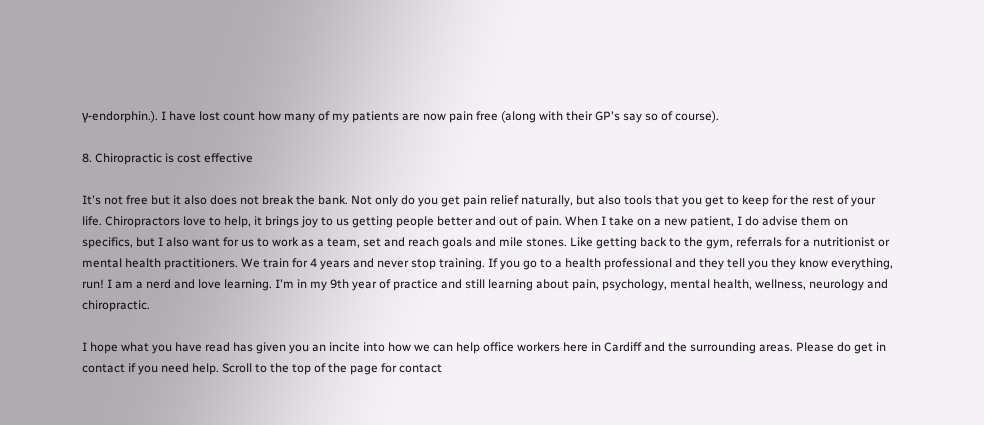γ-endorphin.). I have lost count how many of my patients are now pain free (along with their GP's say so of course).

8. Chiropractic is cost effective

It's not free but it also does not break the bank. Not only do you get pain relief naturally, but also tools that you get to keep for the rest of your life. Chiropractors love to help, it brings joy to us getting people better and out of pain. When I take on a new patient, I do advise them on specifics, but I also want for us to work as a team, set and reach goals and mile stones. Like getting back to the gym, referrals for a nutritionist or mental health practitioners. We train for 4 years and never stop training. If you go to a health professional and they tell you they know everything, run! I am a nerd and love learning. I'm in my 9th year of practice and still learning about pain, psychology, mental health, wellness, neurology and chiropractic.

I hope what you have read has given you an incite into how we can help office workers here in Cardiff and the surrounding areas. Please do get in contact if you need help. Scroll to the top of the page for contact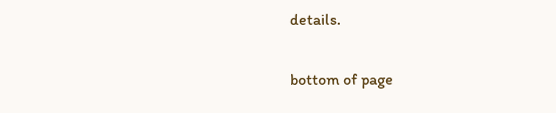details.

bottom of page